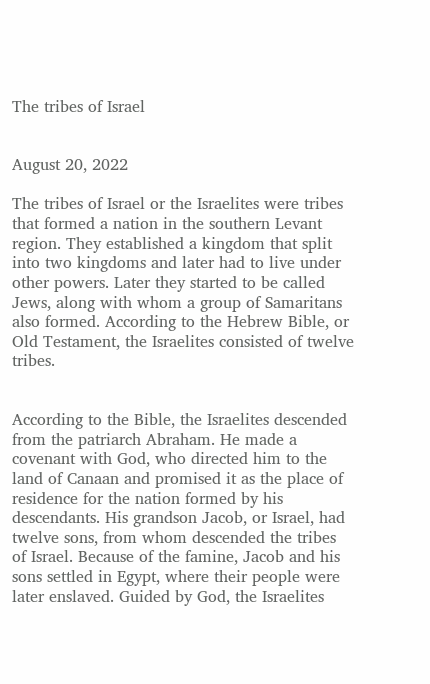The tribes of Israel


August 20, 2022

The tribes of Israel or the Israelites were tribes that formed a nation in the southern Levant region. They established a kingdom that split into two kingdoms and later had to live under other powers. Later they started to be called Jews, along with whom a group of Samaritans also formed. According to the Hebrew Bible, or Old Testament, the Israelites consisted of twelve tribes.


According to the Bible, the Israelites descended from the patriarch Abraham. He made a covenant with God, who directed him to the land of Canaan and promised it as the place of residence for the nation formed by his descendants. His grandson Jacob, or Israel, had twelve sons, from whom descended the tribes of Israel. Because of the famine, Jacob and his sons settled in Egypt, where their people were later enslaved. Guided by God, the Israelites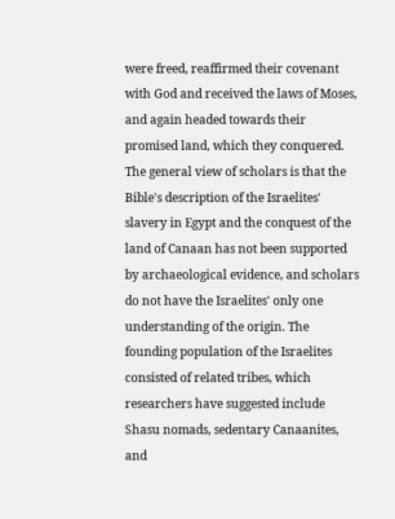were freed, reaffirmed their covenant with God and received the laws of Moses, and again headed towards their promised land, which they conquered. The general view of scholars is that the Bible's description of the Israelites' slavery in Egypt and the conquest of the land of Canaan has not been supported by archaeological evidence, and scholars do not have the Israelites' only one understanding of the origin. The founding population of the Israelites consisted of related tribes, which researchers have suggested include Shasu nomads, sedentary Canaanites, and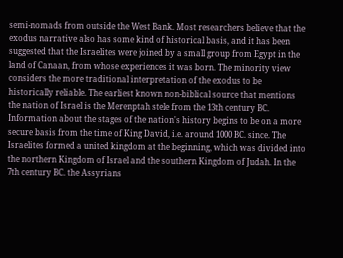semi-nomads from outside the West Bank. Most researchers believe that the exodus narrative also has some kind of historical basis, and it has been suggested that the Israelites were joined by a small group from Egypt in the land of Canaan, from whose experiences it was born. The minority view considers the more traditional interpretation of the exodus to be historically reliable. The earliest known non-biblical source that mentions the nation of Israel is the Merenptah stele from the 13th century BC. Information about the stages of the nation's history begins to be on a more secure basis from the time of King David, i.e. around 1000 BC. since. The Israelites formed a united kingdom at the beginning, which was divided into the northern Kingdom of Israel and the southern Kingdom of Judah. In the 7th century BC. the Assyrians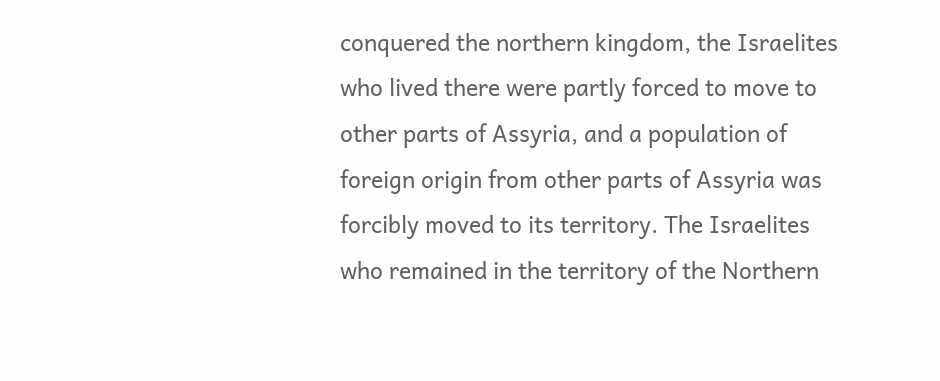conquered the northern kingdom, the Israelites who lived there were partly forced to move to other parts of Assyria, and a population of foreign origin from other parts of Assyria was forcibly moved to its territory. The Israelites who remained in the territory of the Northern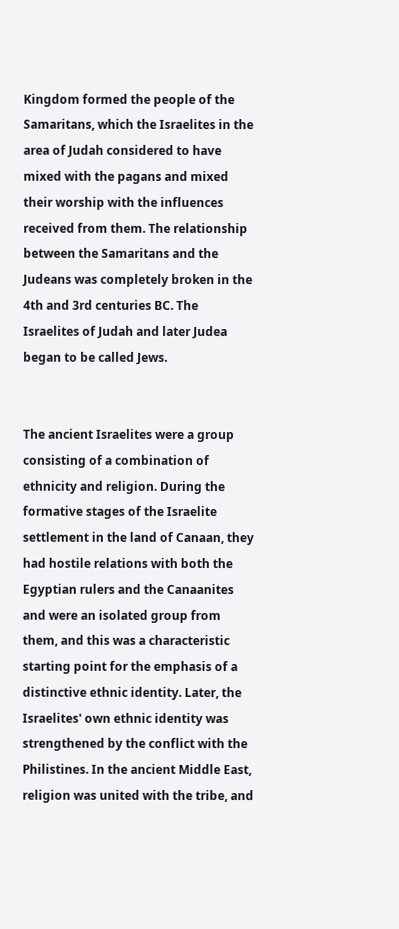Kingdom formed the people of the Samaritans, which the Israelites in the area of Judah considered to have mixed with the pagans and mixed their worship with the influences received from them. The relationship between the Samaritans and the Judeans was completely broken in the 4th and 3rd centuries BC. The Israelites of Judah and later Judea began to be called Jews.


The ancient Israelites were a group consisting of a combination of ethnicity and religion. During the formative stages of the Israelite settlement in the land of Canaan, they had hostile relations with both the Egyptian rulers and the Canaanites and were an isolated group from them, and this was a characteristic starting point for the emphasis of a distinctive ethnic identity. Later, the Israelites' own ethnic identity was strengthened by the conflict with the Philistines. In the ancient Middle East, religion was united with the tribe, and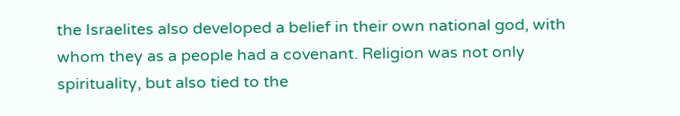the Israelites also developed a belief in their own national god, with whom they as a people had a covenant. Religion was not only spirituality, but also tied to the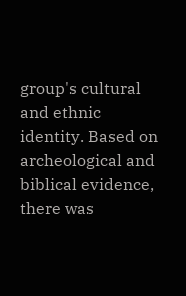group's cultural and ethnic identity. Based on archeological and biblical evidence, there was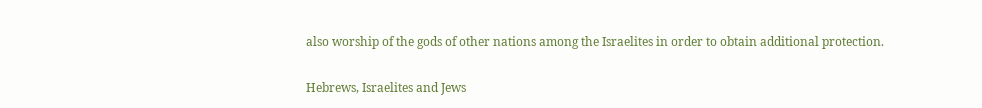also worship of the gods of other nations among the Israelites in order to obtain additional protection.

Hebrews, Israelites and Jews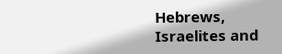Hebrews, Israelites and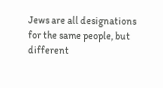Jews are all designations for the same people, but different